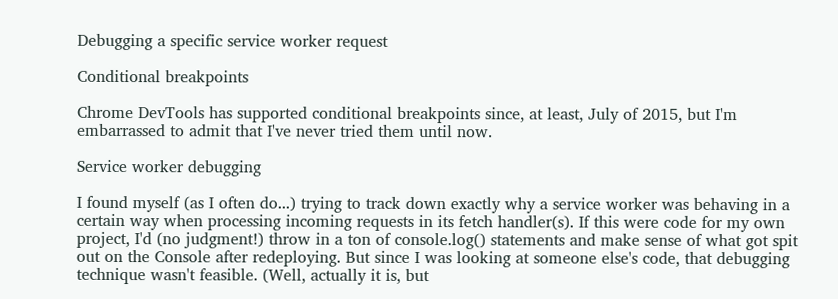Debugging a specific service worker request

Conditional breakpoints

Chrome DevTools has supported conditional breakpoints since, at least, July of 2015, but I'm embarrassed to admit that I've never tried them until now.

Service worker debugging

I found myself (as I often do...) trying to track down exactly why a service worker was behaving in a certain way when processing incoming requests in its fetch handler(s). If this were code for my own project, I'd (no judgment!) throw in a ton of console.log() statements and make sense of what got spit out on the Console after redeploying. But since I was looking at someone else's code, that debugging technique wasn't feasible. (Well, actually it is, but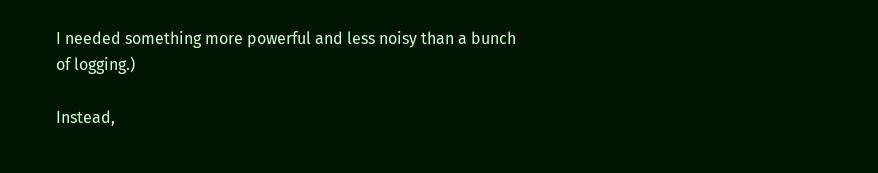I needed something more powerful and less noisy than a bunch of logging.)

Instead,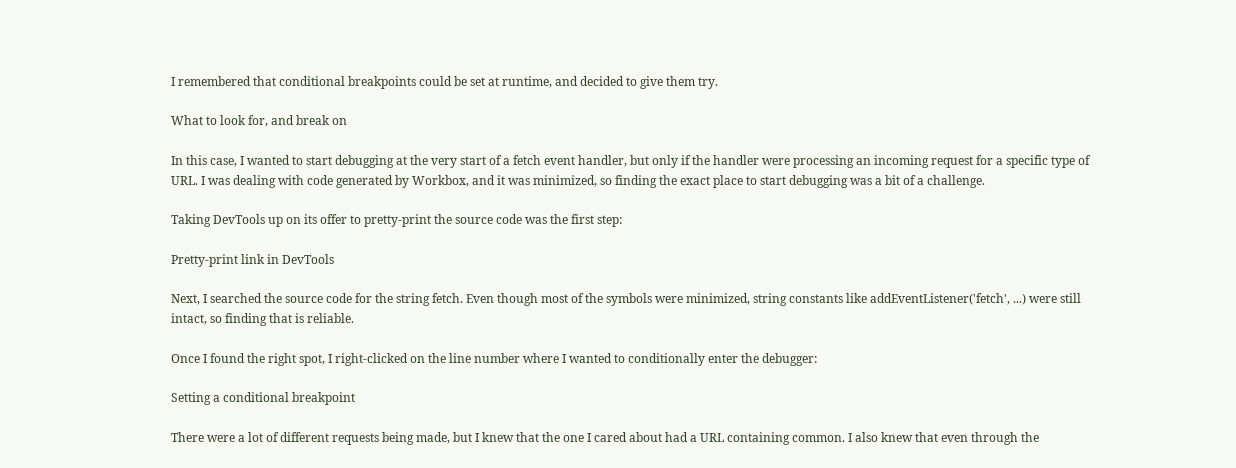I remembered that conditional breakpoints could be set at runtime, and decided to give them try.

What to look for, and break on

In this case, I wanted to start debugging at the very start of a fetch event handler, but only if the handler were processing an incoming request for a specific type of URL. I was dealing with code generated by Workbox, and it was minimized, so finding the exact place to start debugging was a bit of a challenge.

Taking DevTools up on its offer to pretty-print the source code was the first step:

Pretty-print link in DevTools

Next, I searched the source code for the string fetch. Even though most of the symbols were minimized, string constants like addEventListener('fetch', ...) were still intact, so finding that is reliable.

Once I found the right spot, I right-clicked on the line number where I wanted to conditionally enter the debugger:

Setting a conditional breakpoint

There were a lot of different requests being made, but I knew that the one I cared about had a URL containing common. I also knew that even through the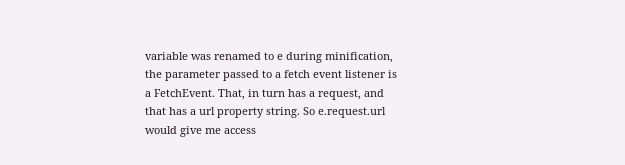variable was renamed to e during minification, the parameter passed to a fetch event listener is a FetchEvent. That, in turn has a request, and that has a url property string. So e.request.url would give me access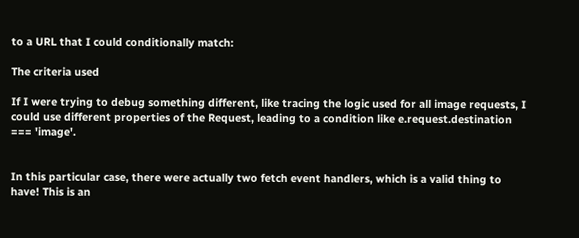to a URL that I could conditionally match:

The criteria used

If I were trying to debug something different, like tracing the logic used for all image requests, I could use different properties of the Request, leading to a condition like e.request.destination === 'image'.


In this particular case, there were actually two fetch event handlers, which is a valid thing to have! This is an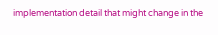implementation detail that might change in the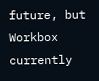future, but Workbox currently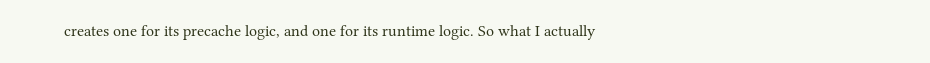creates one for its precache logic, and one for its runtime logic. So what I actually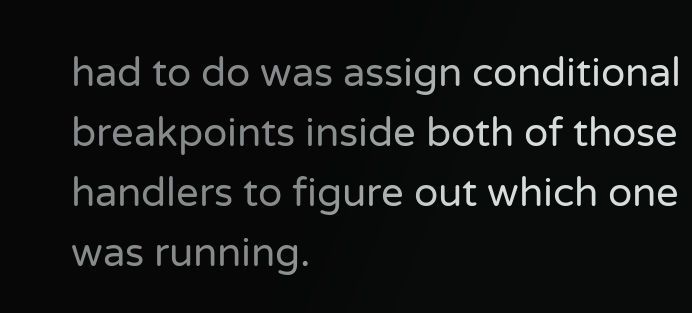had to do was assign conditional breakpoints inside both of those handlers to figure out which one was running.